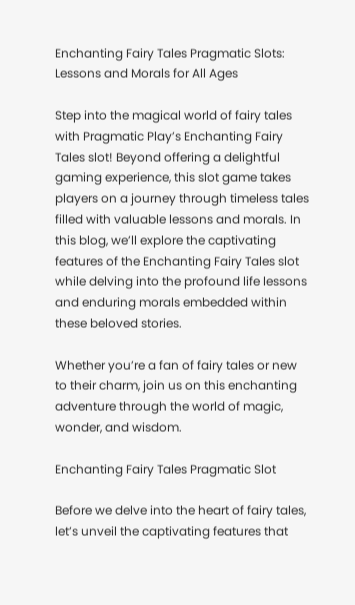Enchanting Fairy Tales Pragmatic Slots: Lessons and Morals for All Ages

Step into the magical world of fairy tales with Pragmatic Play’s Enchanting Fairy Tales slot! Beyond offering a delightful gaming experience, this slot game takes players on a journey through timeless tales filled with valuable lessons and morals. In this blog, we’ll explore the captivating features of the Enchanting Fairy Tales slot while delving into the profound life lessons and enduring morals embedded within these beloved stories.

Whether you’re a fan of fairy tales or new to their charm, join us on this enchanting adventure through the world of magic, wonder, and wisdom.

Enchanting Fairy Tales Pragmatic Slot

Before we delve into the heart of fairy tales, let’s unveil the captivating features that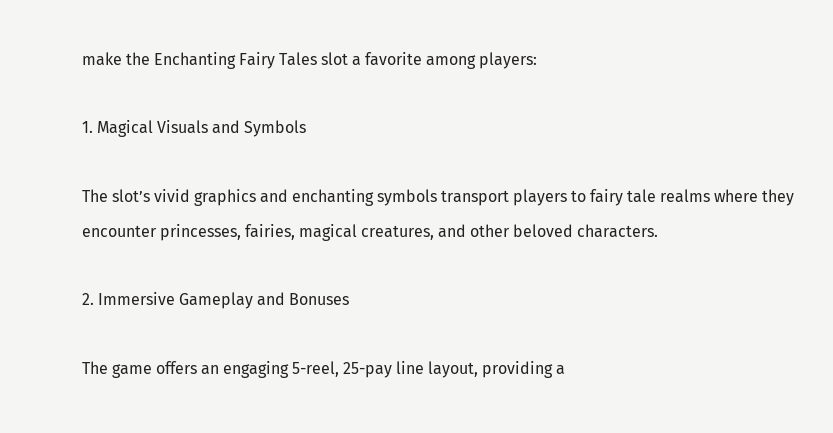make the Enchanting Fairy Tales slot a favorite among players:

1. Magical Visuals and Symbols

The slot’s vivid graphics and enchanting symbols transport players to fairy tale realms where they encounter princesses, fairies, magical creatures, and other beloved characters.

2. Immersive Gameplay and Bonuses

The game offers an engaging 5-reel, 25-pay line layout, providing a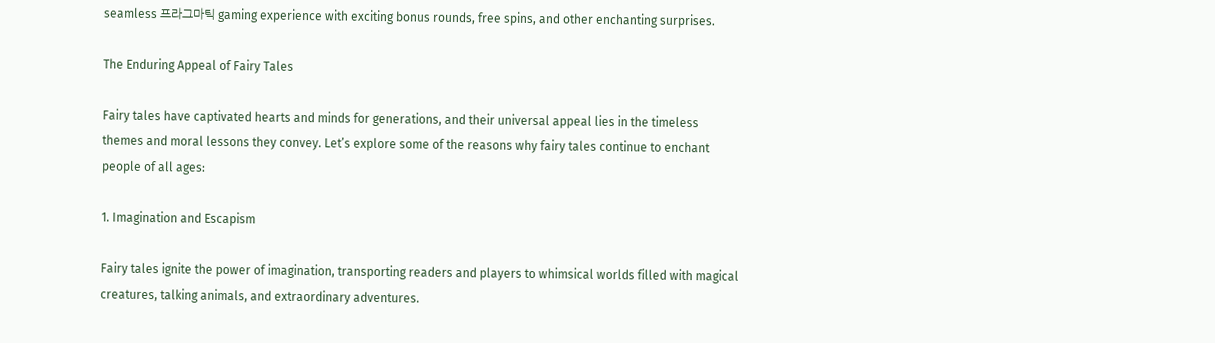seamless 프라그마틱 gaming experience with exciting bonus rounds, free spins, and other enchanting surprises.

The Enduring Appeal of Fairy Tales

Fairy tales have captivated hearts and minds for generations, and their universal appeal lies in the timeless themes and moral lessons they convey. Let’s explore some of the reasons why fairy tales continue to enchant people of all ages:

1. Imagination and Escapism

Fairy tales ignite the power of imagination, transporting readers and players to whimsical worlds filled with magical creatures, talking animals, and extraordinary adventures.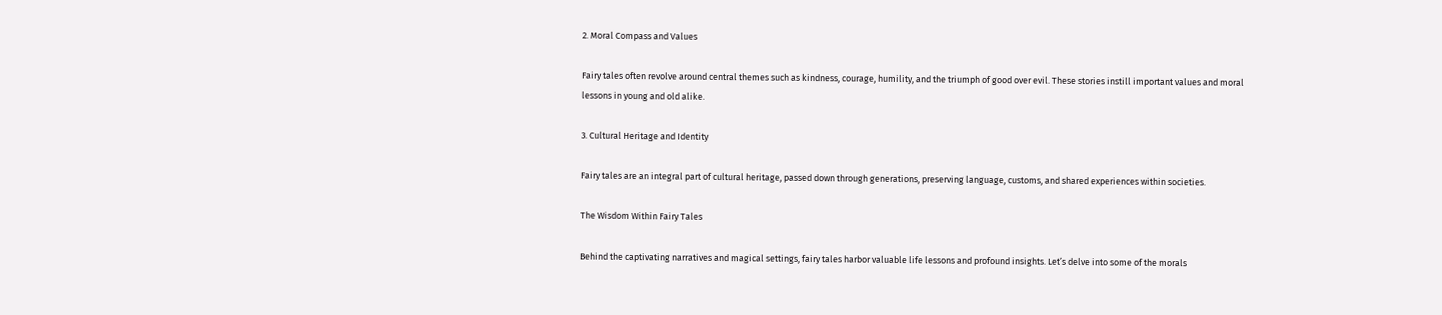2. Moral Compass and Values

Fairy tales often revolve around central themes such as kindness, courage, humility, and the triumph of good over evil. These stories instill important values and moral lessons in young and old alike.

3. Cultural Heritage and Identity

Fairy tales are an integral part of cultural heritage, passed down through generations, preserving language, customs, and shared experiences within societies.

The Wisdom Within Fairy Tales

Behind the captivating narratives and magical settings, fairy tales harbor valuable life lessons and profound insights. Let’s delve into some of the morals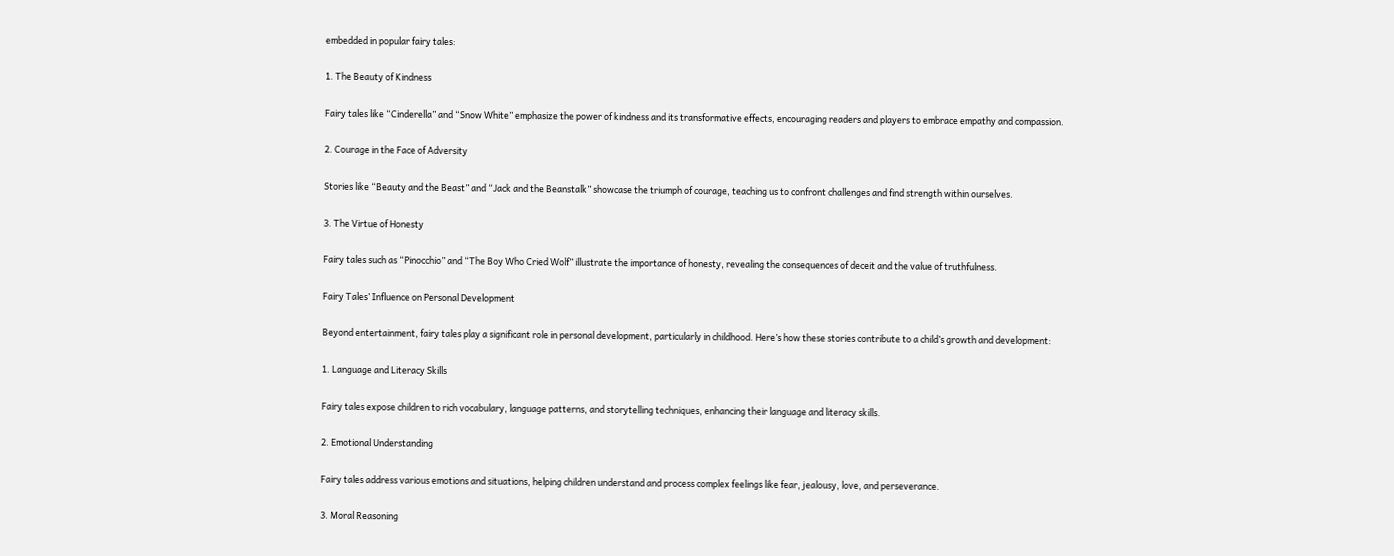embedded in popular fairy tales:

1. The Beauty of Kindness

Fairy tales like “Cinderella” and “Snow White” emphasize the power of kindness and its transformative effects, encouraging readers and players to embrace empathy and compassion.

2. Courage in the Face of Adversity

Stories like “Beauty and the Beast” and “Jack and the Beanstalk” showcase the triumph of courage, teaching us to confront challenges and find strength within ourselves.

3. The Virtue of Honesty

Fairy tales such as “Pinocchio” and “The Boy Who Cried Wolf” illustrate the importance of honesty, revealing the consequences of deceit and the value of truthfulness.

Fairy Tales’ Influence on Personal Development

Beyond entertainment, fairy tales play a significant role in personal development, particularly in childhood. Here’s how these stories contribute to a child’s growth and development:

1. Language and Literacy Skills

Fairy tales expose children to rich vocabulary, language patterns, and storytelling techniques, enhancing their language and literacy skills.

2. Emotional Understanding

Fairy tales address various emotions and situations, helping children understand and process complex feelings like fear, jealousy, love, and perseverance.

3. Moral Reasoning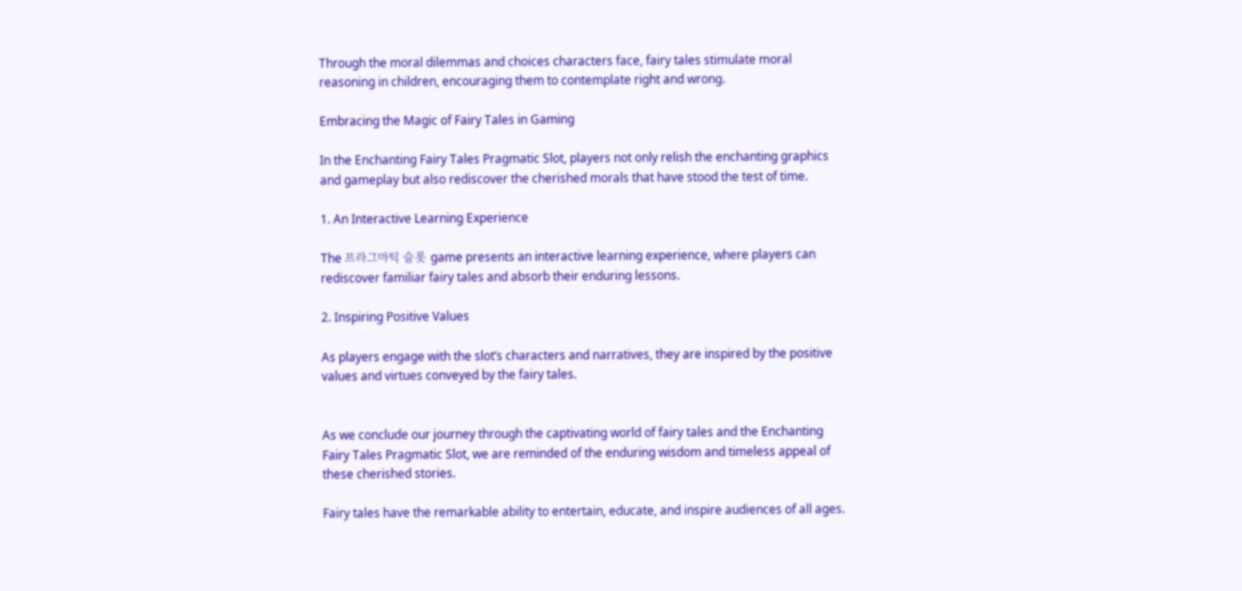Through the moral dilemmas and choices characters face, fairy tales stimulate moral reasoning in children, encouraging them to contemplate right and wrong.

Embracing the Magic of Fairy Tales in Gaming

In the Enchanting Fairy Tales Pragmatic Slot, players not only relish the enchanting graphics and gameplay but also rediscover the cherished morals that have stood the test of time.

1. An Interactive Learning Experience

The 프라그마틱 슬롯 game presents an interactive learning experience, where players can rediscover familiar fairy tales and absorb their enduring lessons.

2. Inspiring Positive Values

As players engage with the slot’s characters and narratives, they are inspired by the positive values and virtues conveyed by the fairy tales.


As we conclude our journey through the captivating world of fairy tales and the Enchanting Fairy Tales Pragmatic Slot, we are reminded of the enduring wisdom and timeless appeal of these cherished stories.

Fairy tales have the remarkable ability to entertain, educate, and inspire audiences of all ages.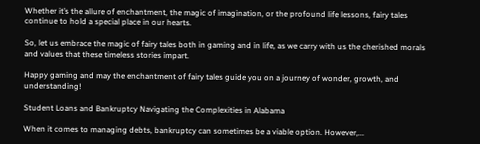Whether it’s the allure of enchantment, the magic of imagination, or the profound life lessons, fairy tales continue to hold a special place in our hearts.

So, let us embrace the magic of fairy tales both in gaming and in life, as we carry with us the cherished morals and values that these timeless stories impart.

Happy gaming and may the enchantment of fairy tales guide you on a journey of wonder, growth, and understanding!

Student Loans and Bankruptcy Navigating the Complexities in Alabama

When it comes to managing debts, bankruptcy can sometimes be a viable option. However,...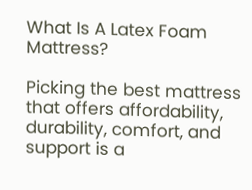What Is A Latex Foam Mattress?

Picking the best mattress that offers affordability, durability, comfort, and support is a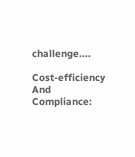challenge....

Cost-efficiency And Compliance: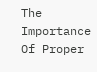The Importance Of Proper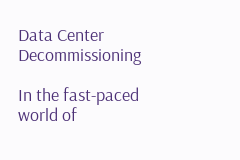Data Center Decommissioning

In the fast-paced world of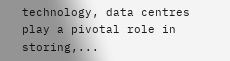technology, data centres play a pivotal role in storing,...